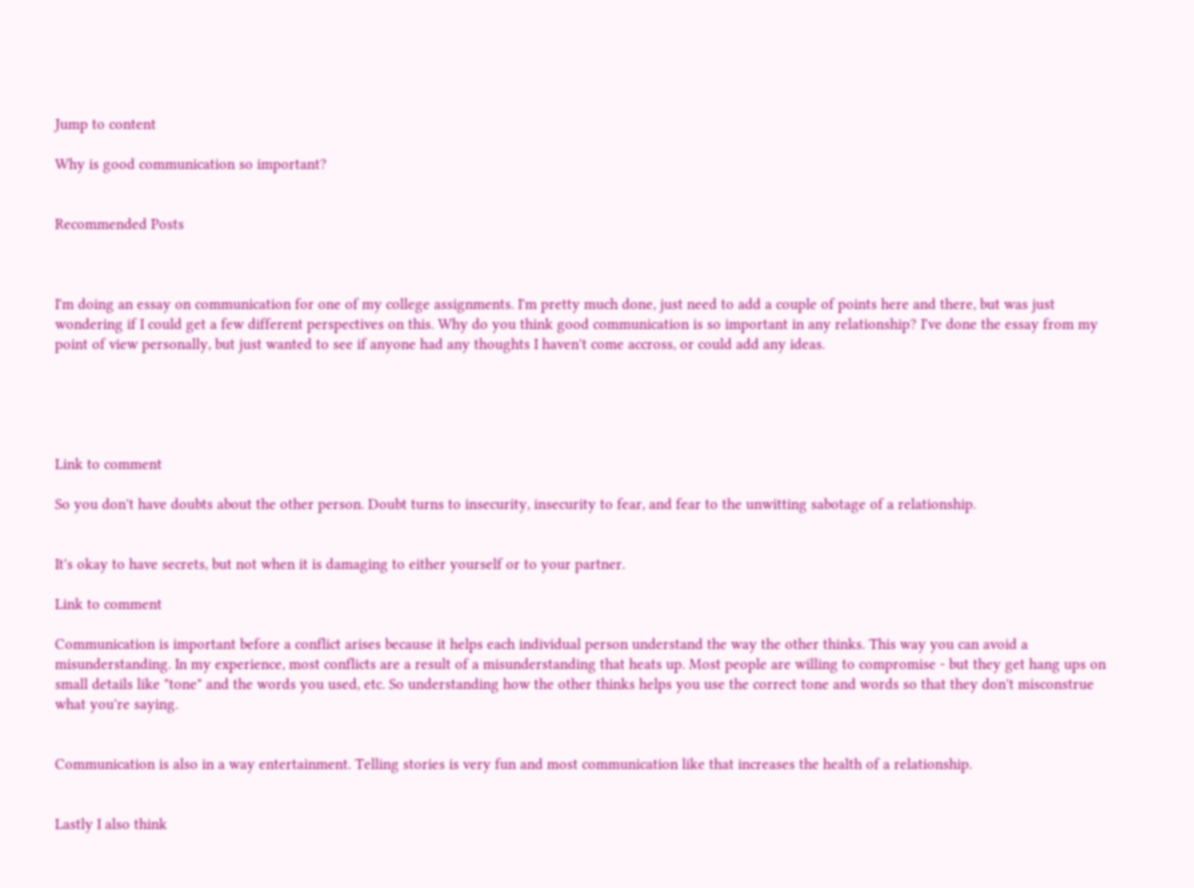Jump to content

Why is good communication so important?


Recommended Posts



I'm doing an essay on communication for one of my college assignments. I'm pretty much done, just need to add a couple of points here and there, but was just wondering if I could get a few different perspectives on this. Why do you think good communication is so important in any relationship? I've done the essay from my point of view personally, but just wanted to see if anyone had any thoughts I haven't come accross, or could add any ideas.





Link to comment

So you don't have doubts about the other person. Doubt turns to insecurity, insecurity to fear, and fear to the unwitting sabotage of a relationship.


It's okay to have secrets, but not when it is damaging to either yourself or to your partner.

Link to comment

Communication is important before a conflict arises because it helps each individual person understand the way the other thinks. This way you can avoid a misunderstanding. In my experience, most conflicts are a result of a misunderstanding that heats up. Most people are willing to compromise - but they get hang ups on small details like "tone" and the words you used, etc. So understanding how the other thinks helps you use the correct tone and words so that they don't misconstrue what you're saying.


Communication is also in a way entertainment. Telling stories is very fun and most communication like that increases the health of a relationship.


Lastly I also think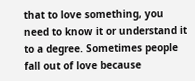that to love something, you need to know it or understand it to a degree. Sometimes people fall out of love because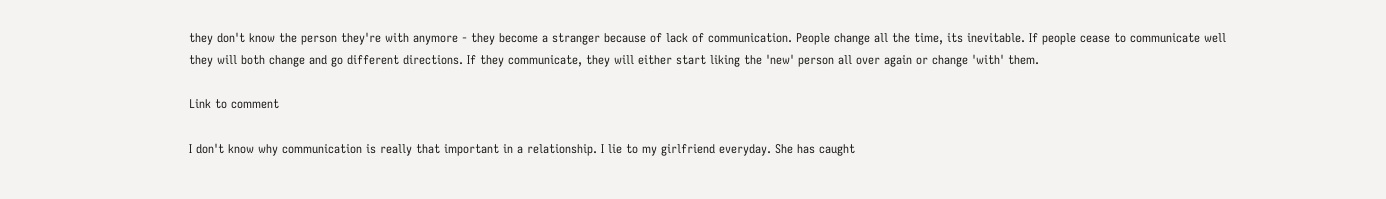they don't know the person they're with anymore - they become a stranger because of lack of communication. People change all the time, its inevitable. If people cease to communicate well they will both change and go different directions. If they communicate, they will either start liking the 'new' person all over again or change 'with' them.

Link to comment

I don't know why communication is really that important in a relationship. I lie to my girlfriend everyday. She has caught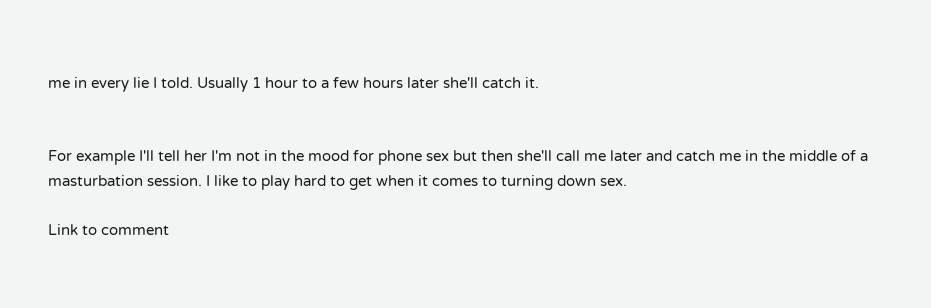me in every lie I told. Usually 1 hour to a few hours later she'll catch it.


For example I'll tell her I'm not in the mood for phone sex but then she'll call me later and catch me in the middle of a masturbation session. I like to play hard to get when it comes to turning down sex.

Link to comment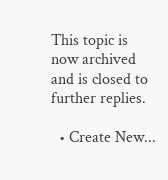This topic is now archived and is closed to further replies.

  • Create New...